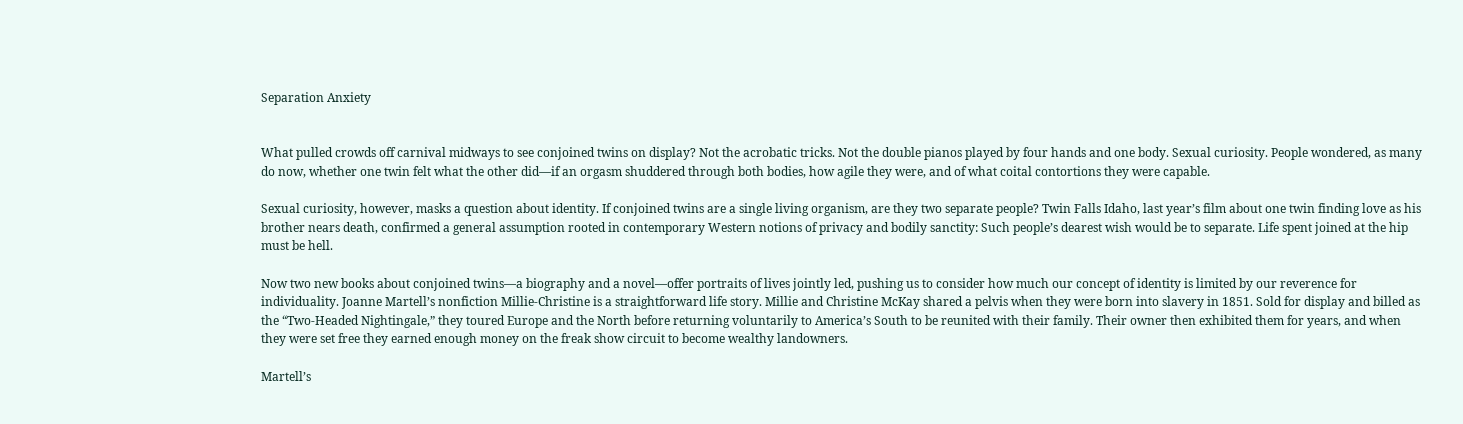Separation Anxiety


What pulled crowds off carnival midways to see conjoined twins on display? Not the acrobatic tricks. Not the double pianos played by four hands and one body. Sexual curiosity. People wondered, as many do now, whether one twin felt what the other did—if an orgasm shuddered through both bodies, how agile they were, and of what coital contortions they were capable.

Sexual curiosity, however, masks a question about identity. If conjoined twins are a single living organism, are they two separate people? Twin Falls Idaho, last year’s film about one twin finding love as his brother nears death, confirmed a general assumption rooted in contemporary Western notions of privacy and bodily sanctity: Such people’s dearest wish would be to separate. Life spent joined at the hip must be hell.

Now two new books about conjoined twins—a biography and a novel—offer portraits of lives jointly led, pushing us to consider how much our concept of identity is limited by our reverence for individuality. Joanne Martell’s nonfiction Millie-Christine is a straightforward life story. Millie and Christine McKay shared a pelvis when they were born into slavery in 1851. Sold for display and billed as the “Two-Headed Nightingale,” they toured Europe and the North before returning voluntarily to America’s South to be reunited with their family. Their owner then exhibited them for years, and when they were set free they earned enough money on the freak show circuit to become wealthy landowners.

Martell’s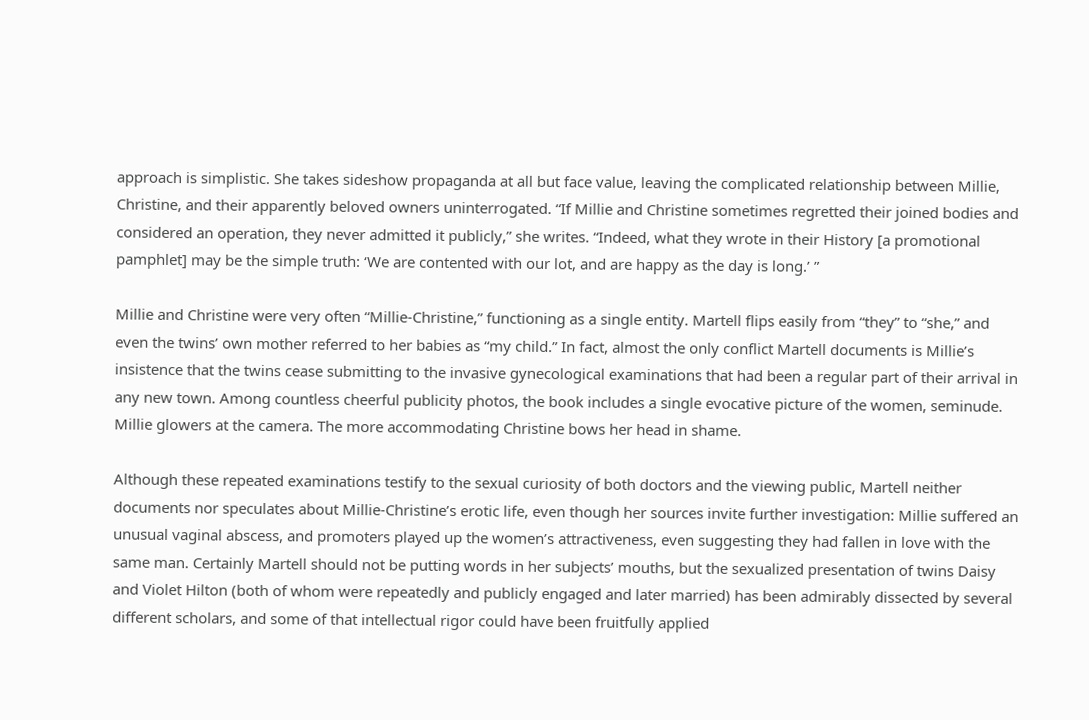approach is simplistic. She takes sideshow propaganda at all but face value, leaving the complicated relationship between Millie, Christine, and their apparently beloved owners uninterrogated. “If Millie and Christine sometimes regretted their joined bodies and considered an operation, they never admitted it publicly,” she writes. “Indeed, what they wrote in their History [a promotional pamphlet] may be the simple truth: ‘We are contented with our lot, and are happy as the day is long.’ ”

Millie and Christine were very often “Millie-Christine,” functioning as a single entity. Martell flips easily from “they” to “she,” and even the twins’ own mother referred to her babies as “my child.” In fact, almost the only conflict Martell documents is Millie’s insistence that the twins cease submitting to the invasive gynecological examinations that had been a regular part of their arrival in any new town. Among countless cheerful publicity photos, the book includes a single evocative picture of the women, seminude. Millie glowers at the camera. The more accommodating Christine bows her head in shame.

Although these repeated examinations testify to the sexual curiosity of both doctors and the viewing public, Martell neither documents nor speculates about Millie-Christine’s erotic life, even though her sources invite further investigation: Millie suffered an unusual vaginal abscess, and promoters played up the women’s attractiveness, even suggesting they had fallen in love with the same man. Certainly Martell should not be putting words in her subjects’ mouths, but the sexualized presentation of twins Daisy and Violet Hilton (both of whom were repeatedly and publicly engaged and later married) has been admirably dissected by several different scholars, and some of that intellectual rigor could have been fruitfully applied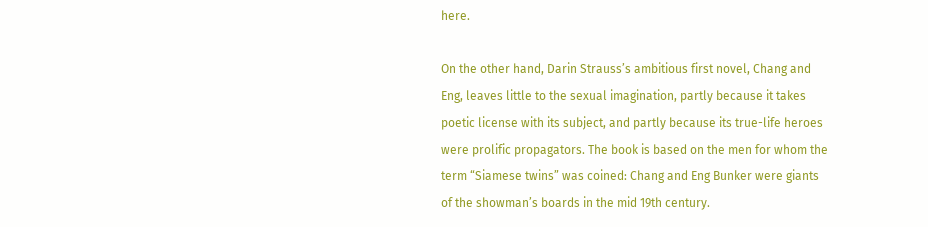here.

On the other hand, Darin Strauss’s ambitious first novel, Chang and Eng, leaves little to the sexual imagination, partly because it takes poetic license with its subject, and partly because its true-life heroes were prolific propagators. The book is based on the men for whom the term “Siamese twins” was coined: Chang and Eng Bunker were giants of the showman’s boards in the mid 19th century.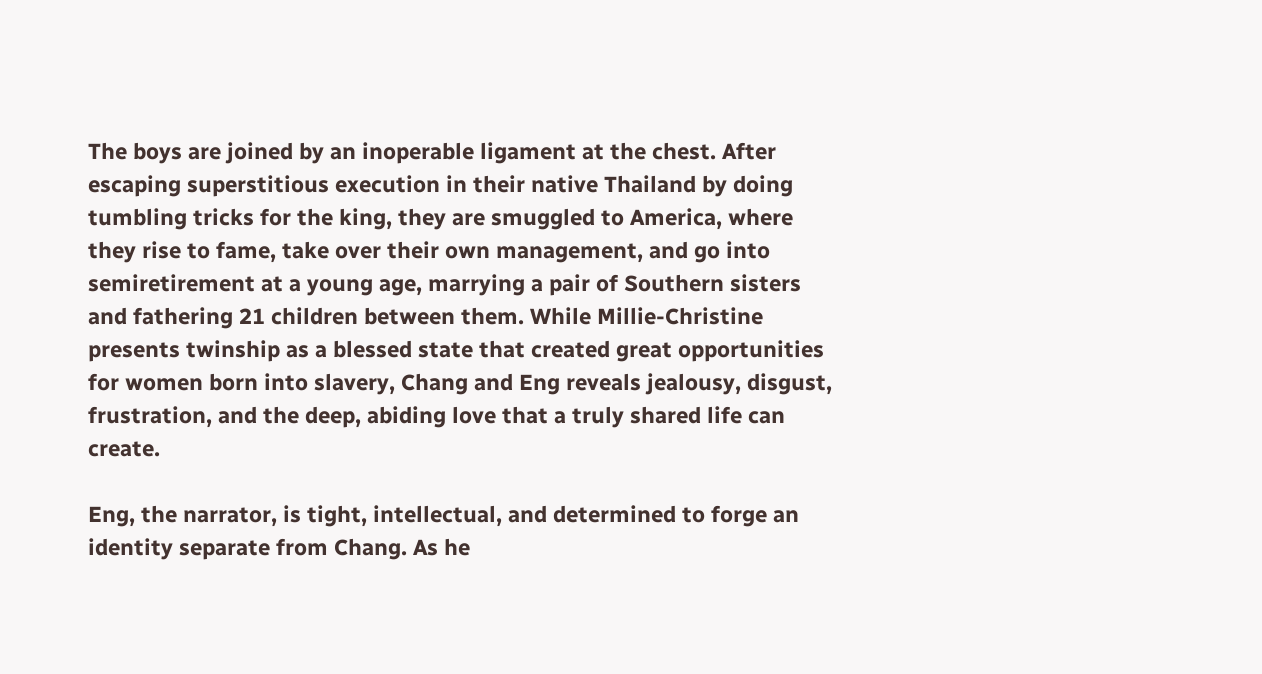The boys are joined by an inoperable ligament at the chest. After escaping superstitious execution in their native Thailand by doing tumbling tricks for the king, they are smuggled to America, where they rise to fame, take over their own management, and go into semiretirement at a young age, marrying a pair of Southern sisters and fathering 21 children between them. While Millie-Christine presents twinship as a blessed state that created great opportunities for women born into slavery, Chang and Eng reveals jealousy, disgust, frustration, and the deep, abiding love that a truly shared life can create.

Eng, the narrator, is tight, intellectual, and determined to forge an identity separate from Chang. As he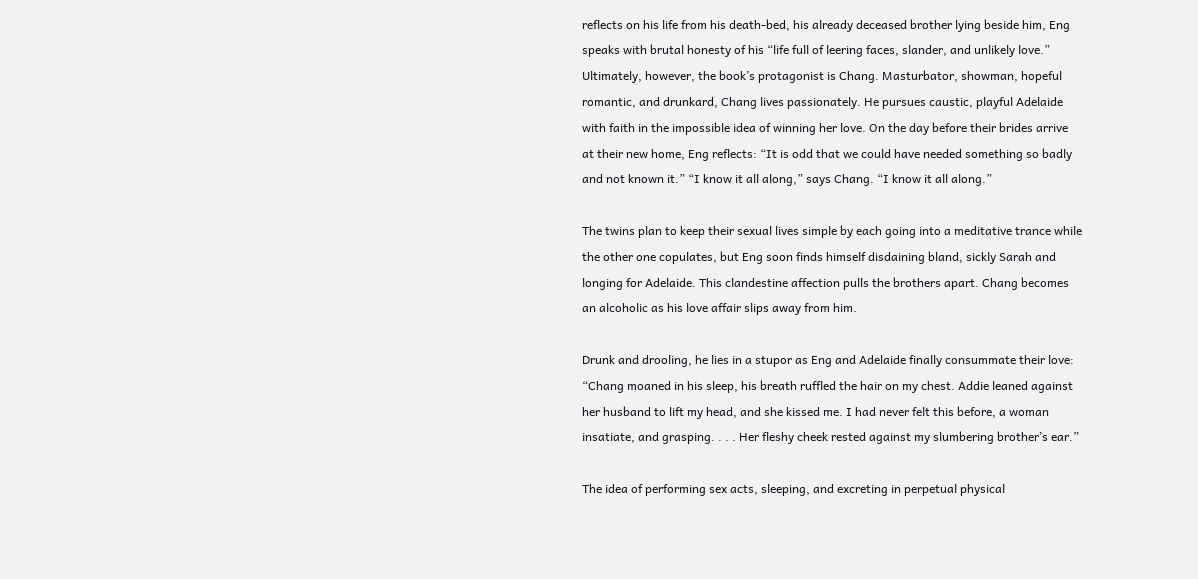reflects on his life from his death-bed, his already deceased brother lying beside him, Eng speaks with brutal honesty of his “life full of leering faces, slander, and unlikely love.” Ultimately, however, the book’s protagonist is Chang. Masturbator, showman, hopeful romantic, and drunkard, Chang lives passionately. He pursues caustic, playful Adelaide with faith in the impossible idea of winning her love. On the day before their brides arrive at their new home, Eng reflects: “It is odd that we could have needed something so badly and not known it.” “I know it all along,” says Chang. “I know it all along.”

The twins plan to keep their sexual lives simple by each going into a meditative trance while the other one copulates, but Eng soon finds himself disdaining bland, sickly Sarah and longing for Adelaide. This clandestine affection pulls the brothers apart. Chang becomes an alcoholic as his love affair slips away from him.

Drunk and drooling, he lies in a stupor as Eng and Adelaide finally consummate their love: “Chang moaned in his sleep, his breath ruffled the hair on my chest. Addie leaned against her husband to lift my head, and she kissed me. I had never felt this before, a woman insatiate, and grasping. . . . Her fleshy cheek rested against my slumbering brother’s ear.”

The idea of performing sex acts, sleeping, and excreting in perpetual physical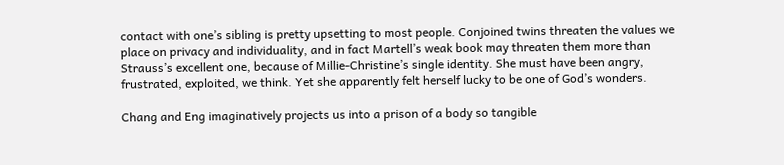contact with one’s sibling is pretty upsetting to most people. Conjoined twins threaten the values we place on privacy and individuality, and in fact Martell’s weak book may threaten them more than Strauss’s excellent one, because of Millie-Christine’s single identity. She must have been angry, frustrated, exploited, we think. Yet she apparently felt herself lucky to be one of God’s wonders.

Chang and Eng imaginatively projects us into a prison of a body so tangible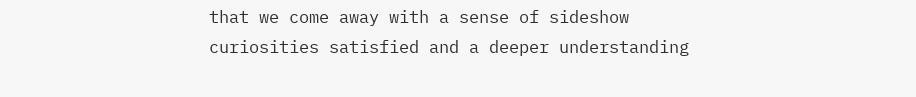that we come away with a sense of sideshow curiosities satisfied and a deeper understanding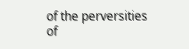of the perversities of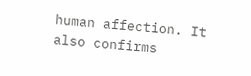human affection. It also confirms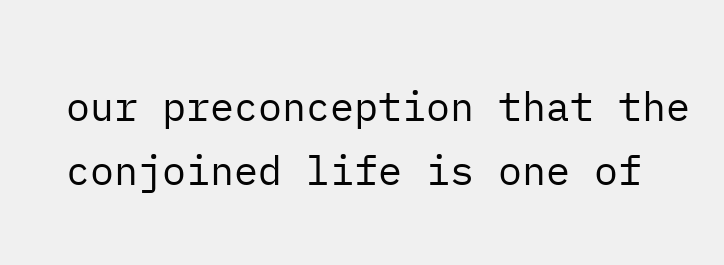our preconception that the conjoined life is one of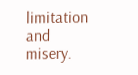limitation and misery.